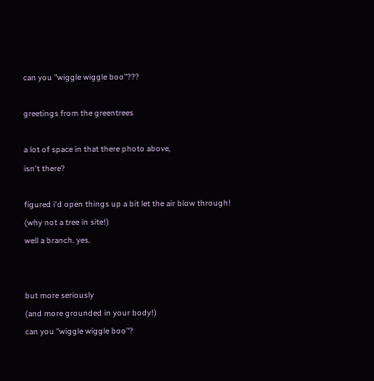can you "wiggle wiggle boo"???

greetings from the greentrees

a lot of space in that there photo above,
isn't there?

figured i'd open things up a bit let the air blow through!
(why not a tree in site!)
well a branch. yes.


but more seriously
(and more grounded in your body!)
can you "wiggle wiggle boo"?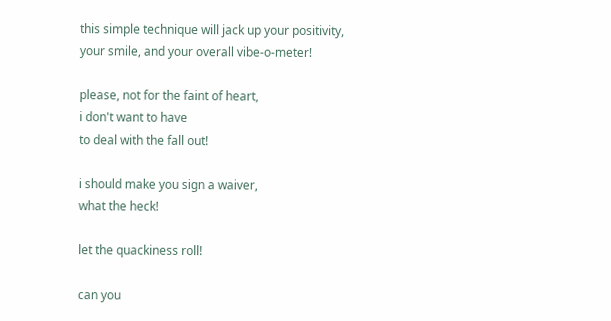this simple technique will jack up your positivity,
your smile, and your overall vibe-o-meter!

please, not for the faint of heart,
i don't want to have
to deal with the fall out!

i should make you sign a waiver,
what the heck!

let the quackiness roll!

can you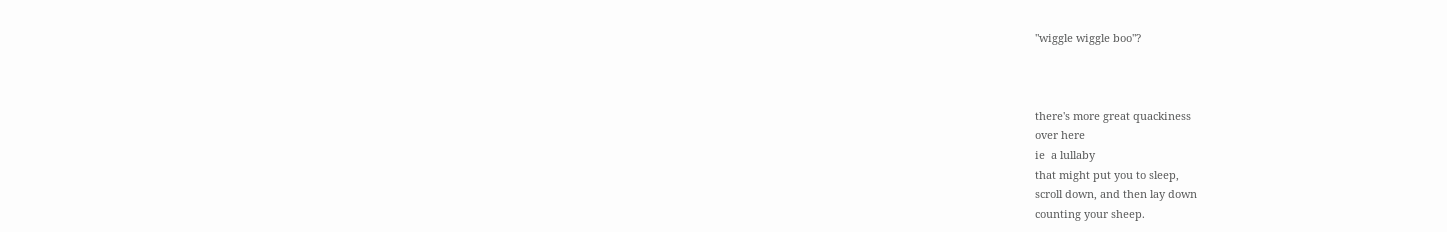"wiggle wiggle boo"?



there's more great quackiness
over here
ie  a lullaby
that might put you to sleep,
scroll down, and then lay down
counting your sheep.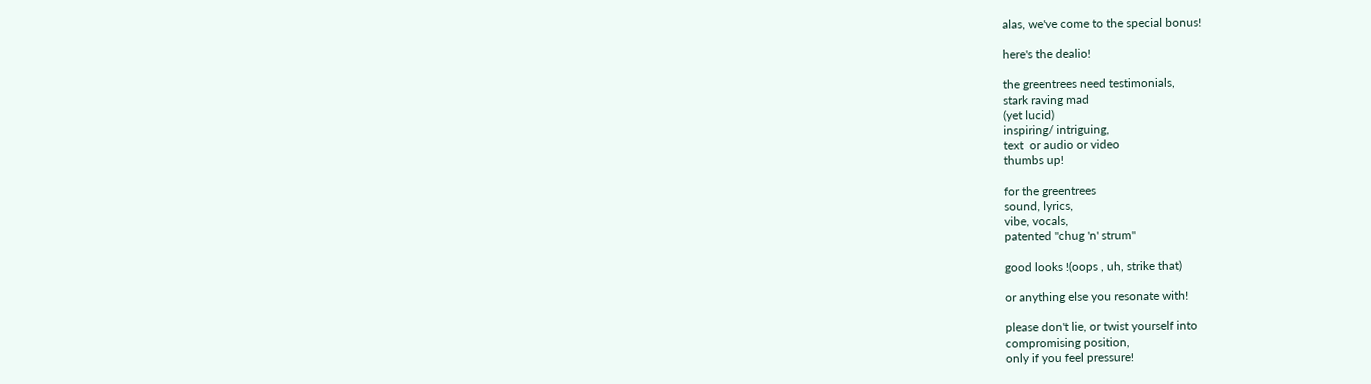alas, we've come to the special bonus!

here's the dealio!

the greentrees need testimonials,
stark raving mad
(yet lucid)
inspiring/ intriguing,
text  or audio or video
thumbs up!

for the greentrees
sound, lyrics,
vibe, vocals,
patented "chug 'n' strum"

good looks !(oops , uh, strike that)

or anything else you resonate with!

please don't lie, or twist yourself into
compromising position,
only if you feel pressure!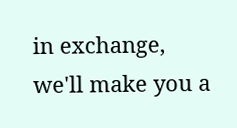in exchange,
we'll make you a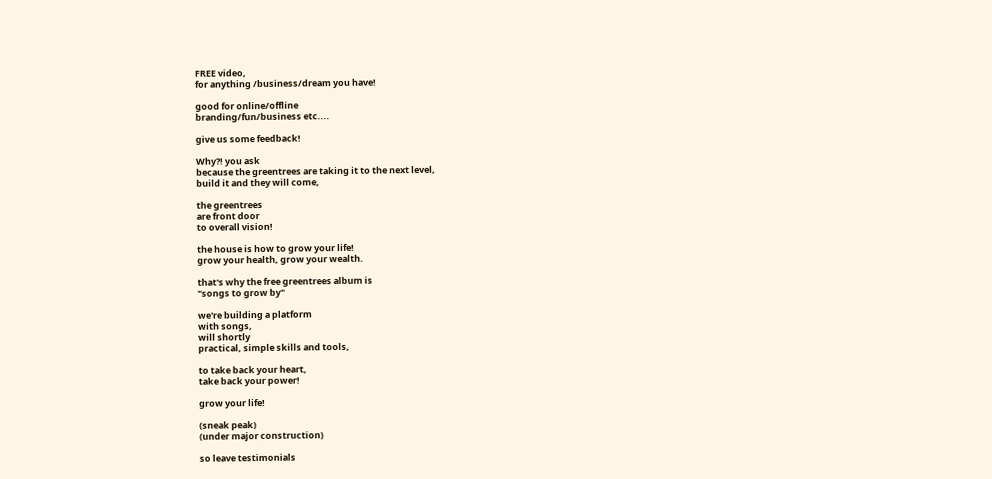FREE video,
for anything /business/dream you have!

good for online/offline
branding/fun/business etc....

give us some feedback!

Why?! you ask
because the greentrees are taking it to the next level,
build it and they will come,

the greentrees
are front door
to overall vision!

the house is how to grow your life!
grow your health, grow your wealth.

that's why the free greentrees album is
"songs to grow by"

we're building a platform
with songs,
will shortly
practical, simple skills and tools,

to take back your heart,
take back your power!

grow your life!

(sneak peak)
(under major construction)

so leave testimonials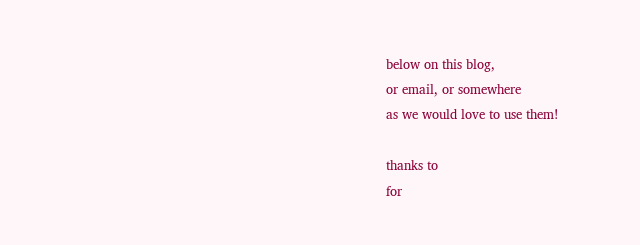below on this blog,
or email, or somewhere
as we would love to use them!

thanks to
for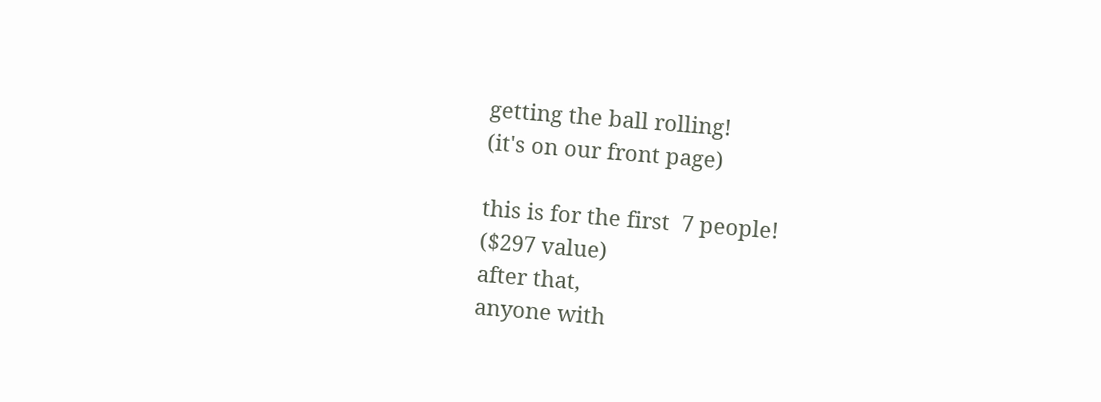getting the ball rolling!
(it's on our front page)

this is for the first  7 people!
($297 value)
after that,
anyone with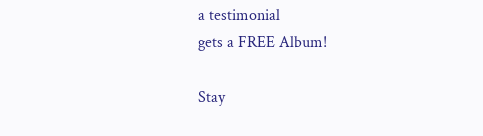a testimonial
gets a FREE Album!

Stay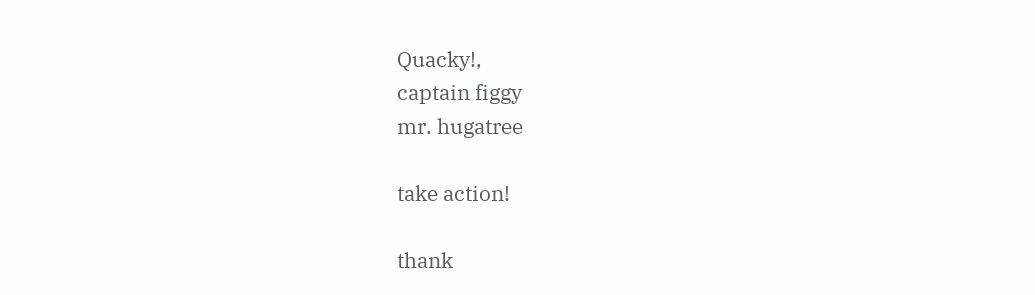Quacky!,
captain figgy
mr. hugatree

take action!

thank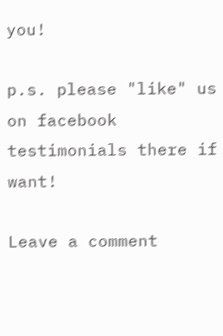you!

p.s. please "like" us on facebook
testimonials there if want!

Leave a comment